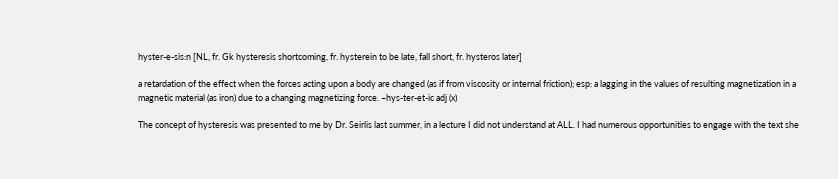hyster-e-sis:n [NL, fr. Gk hysteresis shortcoming, fr. hysterein to be late, fall short, fr. hysteros later]

a retardation of the effect when the forces acting upon a body are changed (as if from viscosity or internal friction); esp: a lagging in the values of resulting magnetization in a magnetic material (as iron) due to a changing magnetizing force. –hys-ter-et-ic adj (x)

The concept of hysteresis was presented to me by Dr. Seirlis last summer, in a lecture I did not understand at ALL. I had numerous opportunities to engage with the text she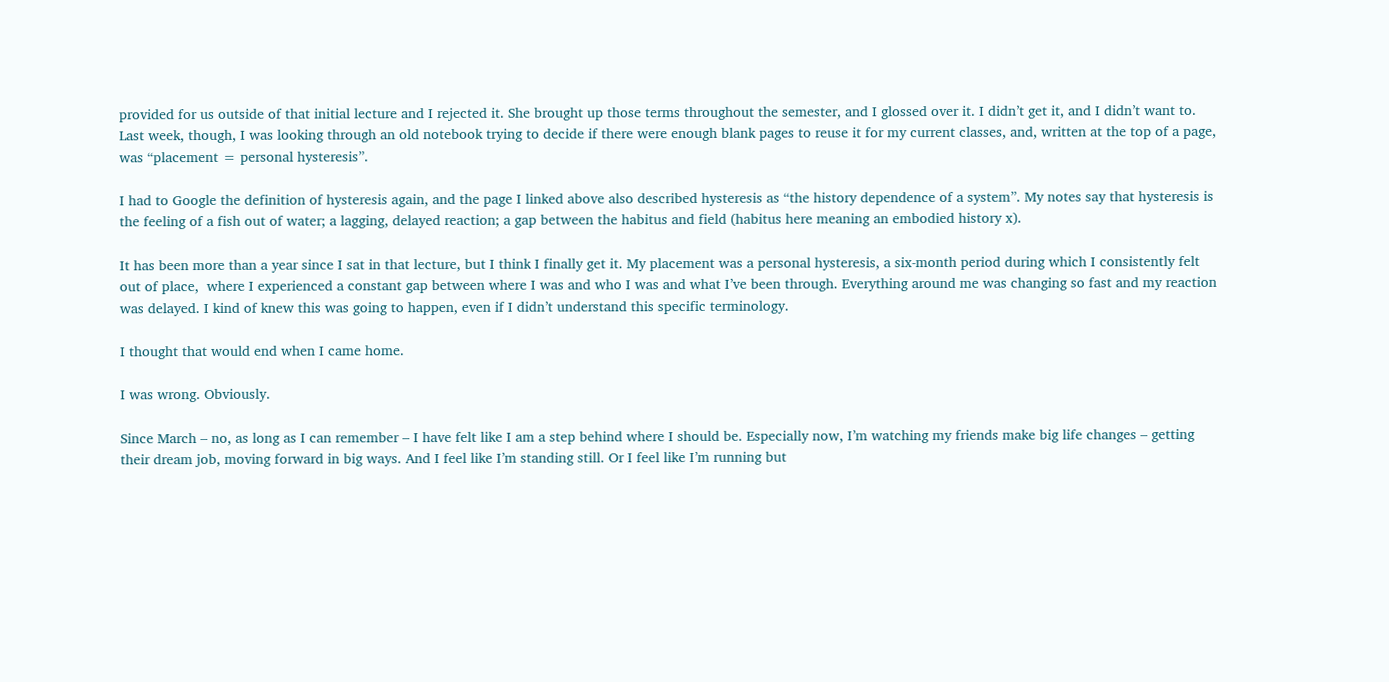provided for us outside of that initial lecture and I rejected it. She brought up those terms throughout the semester, and I glossed over it. I didn’t get it, and I didn’t want to. Last week, though, I was looking through an old notebook trying to decide if there were enough blank pages to reuse it for my current classes, and, written at the top of a page, was “placement = personal hysteresis”.

I had to Google the definition of hysteresis again, and the page I linked above also described hysteresis as “the history dependence of a system”. My notes say that hysteresis is the feeling of a fish out of water; a lagging, delayed reaction; a gap between the habitus and field (habitus here meaning an embodied history x).

It has been more than a year since I sat in that lecture, but I think I finally get it. My placement was a personal hysteresis, a six-month period during which I consistently felt out of place,  where I experienced a constant gap between where I was and who I was and what I’ve been through. Everything around me was changing so fast and my reaction was delayed. I kind of knew this was going to happen, even if I didn’t understand this specific terminology.

I thought that would end when I came home.

I was wrong. Obviously.

Since March – no, as long as I can remember – I have felt like I am a step behind where I should be. Especially now, I’m watching my friends make big life changes – getting their dream job, moving forward in big ways. And I feel like I’m standing still. Or I feel like I’m running but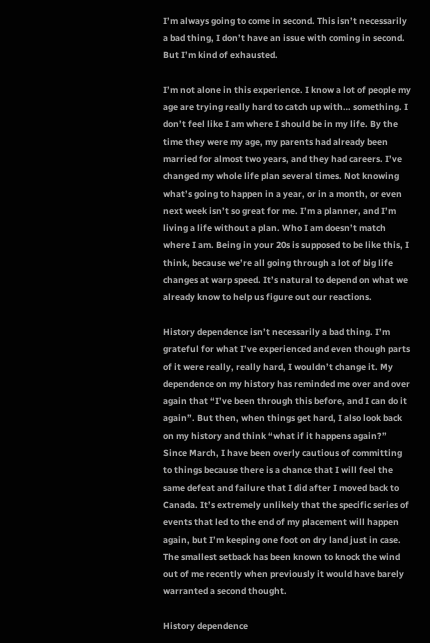I’m always going to come in second. This isn’t necessarily a bad thing, I don’t have an issue with coming in second. But I’m kind of exhausted.

I’m not alone in this experience. I know a lot of people my age are trying really hard to catch up with… something. I don’t feel like I am where I should be in my life. By the time they were my age, my parents had already been married for almost two years, and they had careers. I’ve changed my whole life plan several times. Not knowing what’s going to happen in a year, or in a month, or even next week isn’t so great for me. I’m a planner, and I’m living a life without a plan. Who I am doesn’t match where I am. Being in your 20s is supposed to be like this, I think, because we’re all going through a lot of big life changes at warp speed. It’s natural to depend on what we already know to help us figure out our reactions.

History dependence isn’t necessarily a bad thing. I’m grateful for what I’ve experienced and even though parts of it were really, really hard, I wouldn’t change it. My dependence on my history has reminded me over and over again that “I’ve been through this before, and I can do it again”. But then, when things get hard, I also look back on my history and think “what if it happens again?” Since March, I have been overly cautious of committing to things because there is a chance that I will feel the same defeat and failure that I did after I moved back to Canada. It’s extremely unlikely that the specific series of events that led to the end of my placement will happen again, but I’m keeping one foot on dry land just in case. The smallest setback has been known to knock the wind out of me recently when previously it would have barely warranted a second thought.

History dependence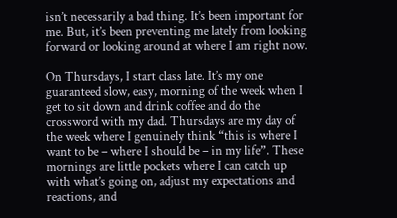isn’t necessarily a bad thing. It’s been important for me. But, it’s been preventing me lately from looking forward or looking around at where I am right now.

On Thursdays, I start class late. It’s my one guaranteed slow, easy, morning of the week when I get to sit down and drink coffee and do the crossword with my dad. Thursdays are my day of the week where I genuinely think “this is where I want to be – where I should be – in my life”. These mornings are little pockets where I can catch up with what’s going on, adjust my expectations and reactions, and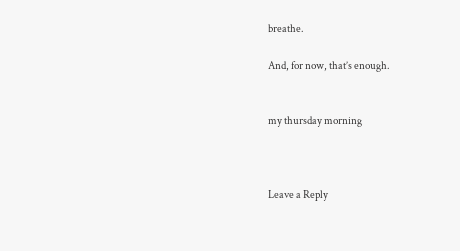breathe.

And, for now, that’s enough.


my thursday morning



Leave a Reply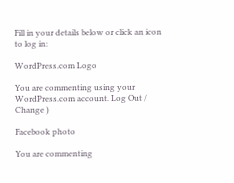Fill in your details below or click an icon to log in:

WordPress.com Logo

You are commenting using your WordPress.com account. Log Out /  Change )

Facebook photo

You are commenting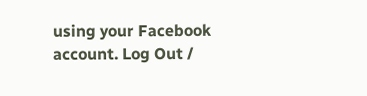using your Facebook account. Log Out /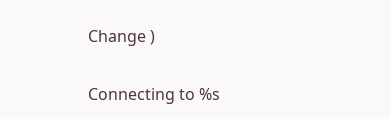Change )

Connecting to %s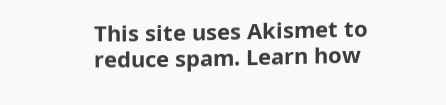This site uses Akismet to reduce spam. Learn how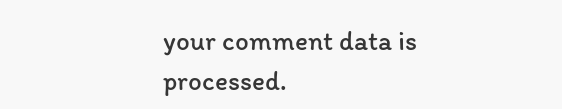your comment data is processed.